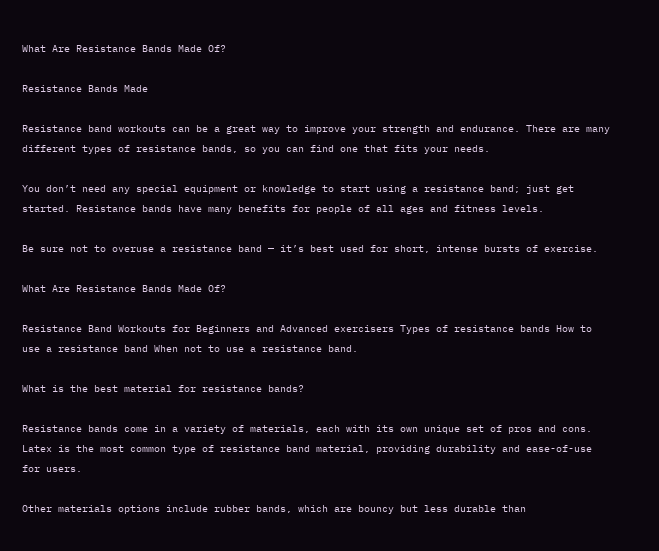What Are Resistance Bands Made Of?

Resistance Bands Made

Resistance band workouts can be a great way to improve your strength and endurance. There are many different types of resistance bands, so you can find one that fits your needs.

You don’t need any special equipment or knowledge to start using a resistance band; just get started. Resistance bands have many benefits for people of all ages and fitness levels.

Be sure not to overuse a resistance band — it’s best used for short, intense bursts of exercise.

What Are Resistance Bands Made Of?

Resistance Band Workouts for Beginners and Advanced exercisers Types of resistance bands How to use a resistance band When not to use a resistance band.

What is the best material for resistance bands?

Resistance bands come in a variety of materials, each with its own unique set of pros and cons. Latex is the most common type of resistance band material, providing durability and ease-of-use for users.

Other materials options include rubber bands, which are bouncy but less durable than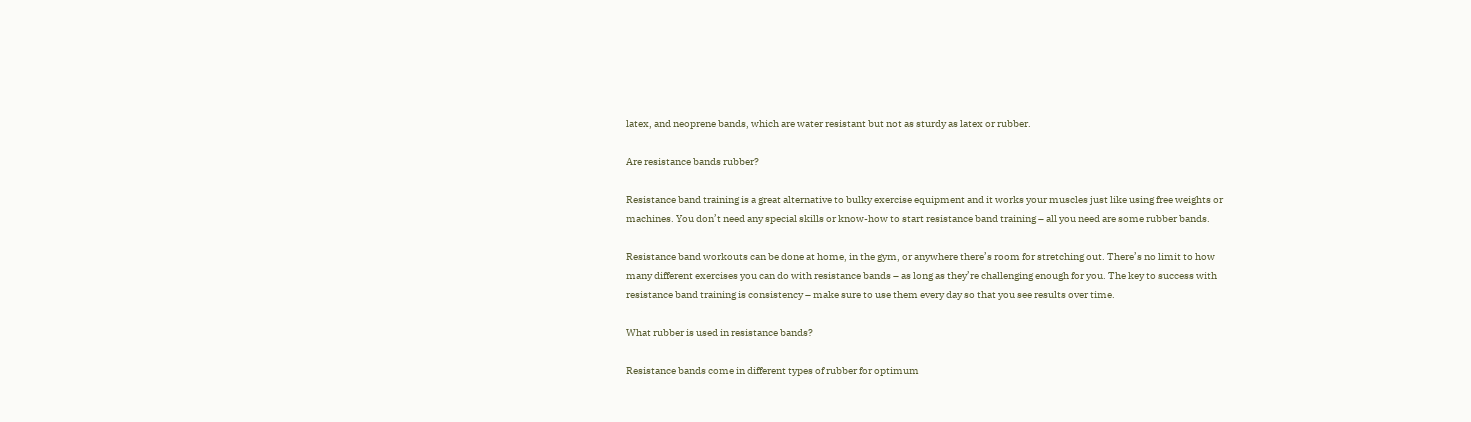latex, and neoprene bands, which are water resistant but not as sturdy as latex or rubber.

Are resistance bands rubber?

Resistance band training is a great alternative to bulky exercise equipment and it works your muscles just like using free weights or machines. You don’t need any special skills or know-how to start resistance band training – all you need are some rubber bands.

Resistance band workouts can be done at home, in the gym, or anywhere there’s room for stretching out. There’s no limit to how many different exercises you can do with resistance bands – as long as they’re challenging enough for you. The key to success with resistance band training is consistency – make sure to use them every day so that you see results over time.

What rubber is used in resistance bands?

Resistance bands come in different types of rubber for optimum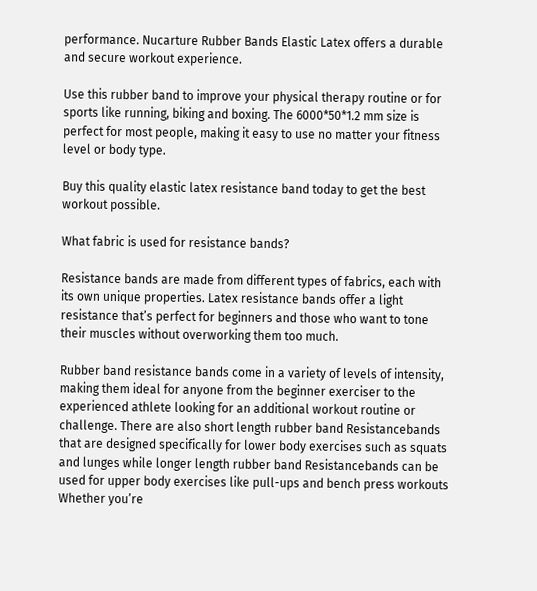performance. Nucarture Rubber Bands Elastic Latex offers a durable and secure workout experience.

Use this rubber band to improve your physical therapy routine or for sports like running, biking and boxing. The 6000*50*1.2 mm size is perfect for most people, making it easy to use no matter your fitness level or body type.

Buy this quality elastic latex resistance band today to get the best workout possible.

What fabric is used for resistance bands?

Resistance bands are made from different types of fabrics, each with its own unique properties. Latex resistance bands offer a light resistance that’s perfect for beginners and those who want to tone their muscles without overworking them too much.

Rubber band resistance bands come in a variety of levels of intensity, making them ideal for anyone from the beginner exerciser to the experienced athlete looking for an additional workout routine or challenge. There are also short length rubber band Resistancebands that are designed specifically for lower body exercises such as squats and lunges while longer length rubber band Resistancebands can be used for upper body exercises like pull-ups and bench press workouts Whether you’re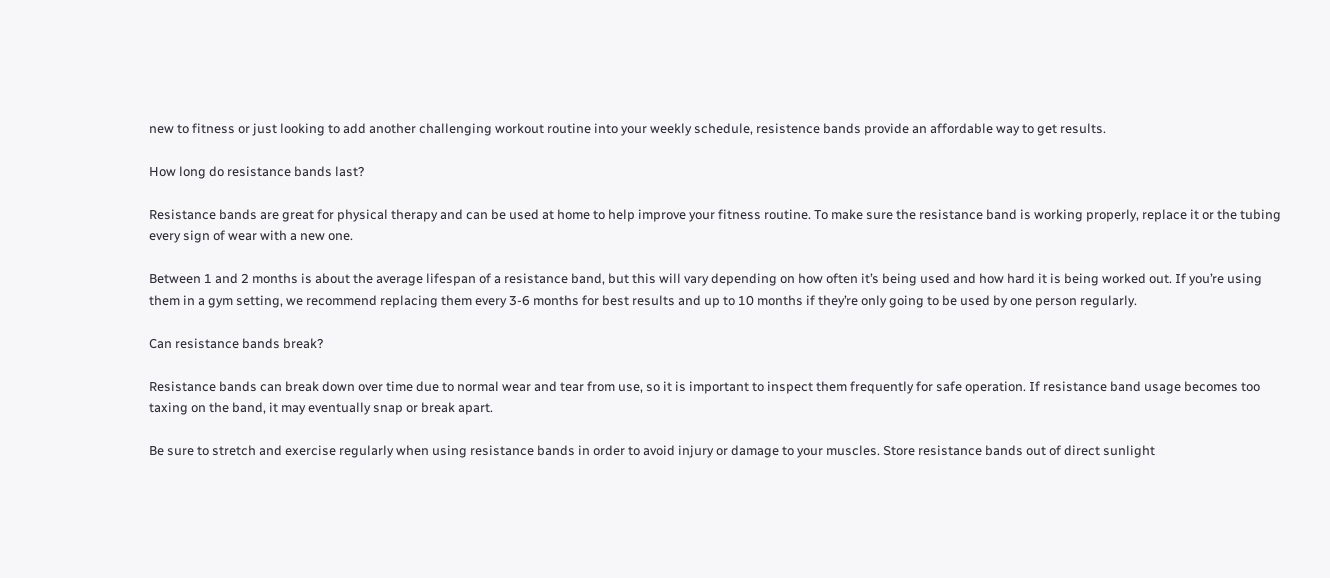new to fitness or just looking to add another challenging workout routine into your weekly schedule, resistence bands provide an affordable way to get results.

How long do resistance bands last?

Resistance bands are great for physical therapy and can be used at home to help improve your fitness routine. To make sure the resistance band is working properly, replace it or the tubing every sign of wear with a new one.

Between 1 and 2 months is about the average lifespan of a resistance band, but this will vary depending on how often it’s being used and how hard it is being worked out. If you’re using them in a gym setting, we recommend replacing them every 3-6 months for best results and up to 10 months if they’re only going to be used by one person regularly.

Can resistance bands break?

Resistance bands can break down over time due to normal wear and tear from use, so it is important to inspect them frequently for safe operation. If resistance band usage becomes too taxing on the band, it may eventually snap or break apart.

Be sure to stretch and exercise regularly when using resistance bands in order to avoid injury or damage to your muscles. Store resistance bands out of direct sunlight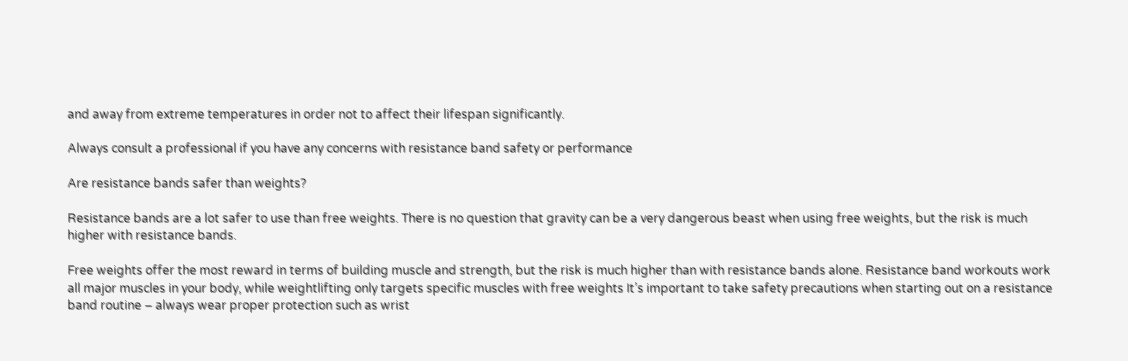and away from extreme temperatures in order not to affect their lifespan significantly.

Always consult a professional if you have any concerns with resistance band safety or performance

Are resistance bands safer than weights?

Resistance bands are a lot safer to use than free weights. There is no question that gravity can be a very dangerous beast when using free weights, but the risk is much higher with resistance bands.

Free weights offer the most reward in terms of building muscle and strength, but the risk is much higher than with resistance bands alone. Resistance band workouts work all major muscles in your body, while weightlifting only targets specific muscles with free weights It’s important to take safety precautions when starting out on a resistance band routine – always wear proper protection such as wrist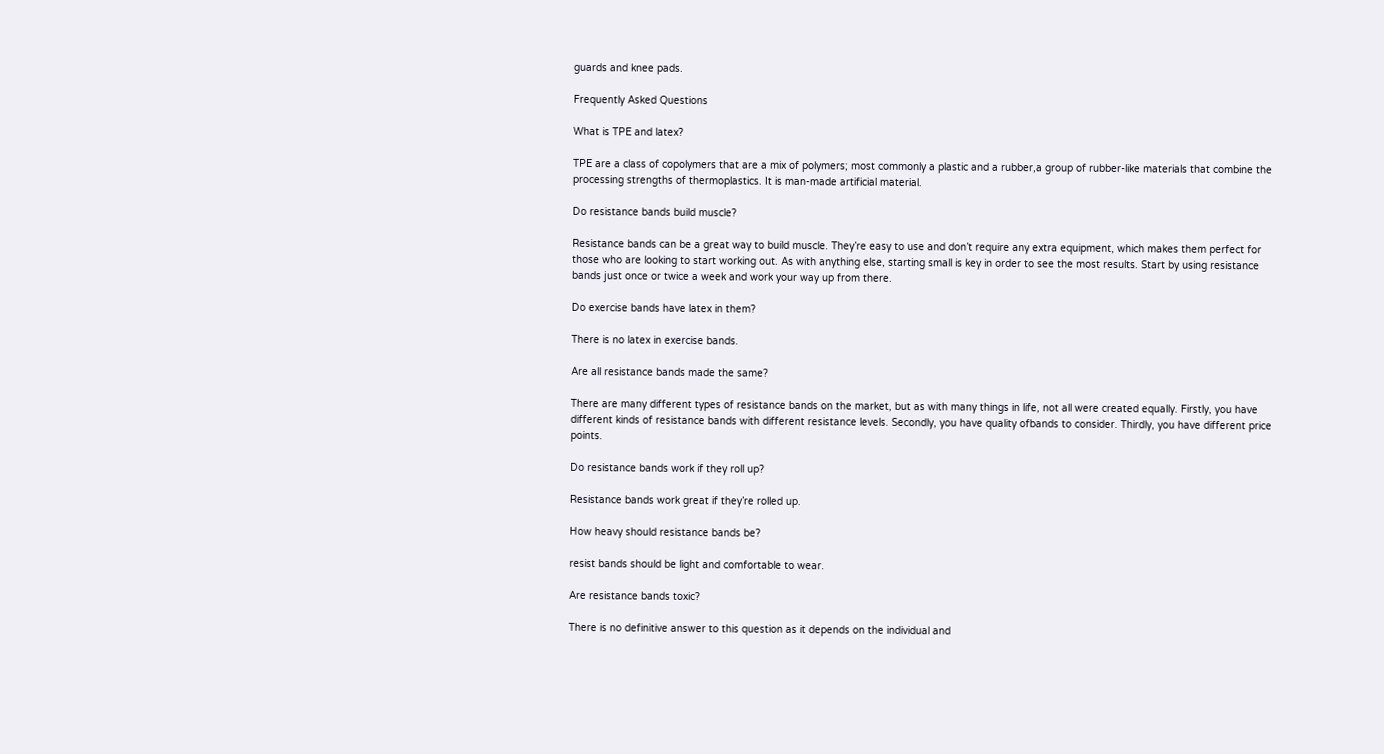guards and knee pads.

Frequently Asked Questions

What is TPE and latex?

TPE are a class of copolymers that are a mix of polymers; most commonly a plastic and a rubber,a group of rubber-like materials that combine the processing strengths of thermoplastics. It is man-made artificial material.

Do resistance bands build muscle?

Resistance bands can be a great way to build muscle. They’re easy to use and don’t require any extra equipment, which makes them perfect for those who are looking to start working out. As with anything else, starting small is key in order to see the most results. Start by using resistance bands just once or twice a week and work your way up from there.

Do exercise bands have latex in them?

There is no latex in exercise bands.

Are all resistance bands made the same?

There are many different types of resistance bands on the market, but as with many things in life, not all were created equally. Firstly, you have different kinds of resistance bands with different resistance levels. Secondly, you have quality ofbands to consider. Thirdly, you have different price points.

Do resistance bands work if they roll up?

Resistance bands work great if they’re rolled up.

How heavy should resistance bands be?

resist bands should be light and comfortable to wear.

Are resistance bands toxic?

There is no definitive answer to this question as it depends on the individual and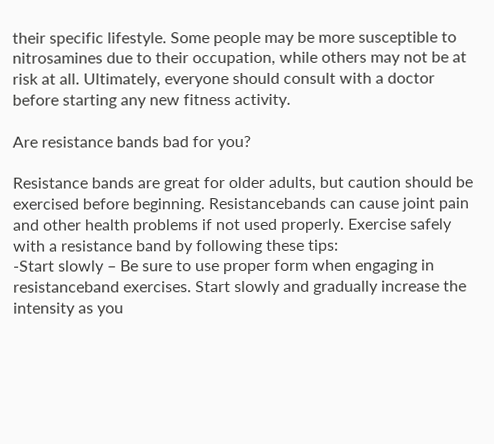their specific lifestyle. Some people may be more susceptible to nitrosamines due to their occupation, while others may not be at risk at all. Ultimately, everyone should consult with a doctor before starting any new fitness activity.

Are resistance bands bad for you?

Resistance bands are great for older adults, but caution should be exercised before beginning. Resistancebands can cause joint pain and other health problems if not used properly. Exercise safely with a resistance band by following these tips:
-Start slowly – Be sure to use proper form when engaging in resistanceband exercises. Start slowly and gradually increase the intensity as you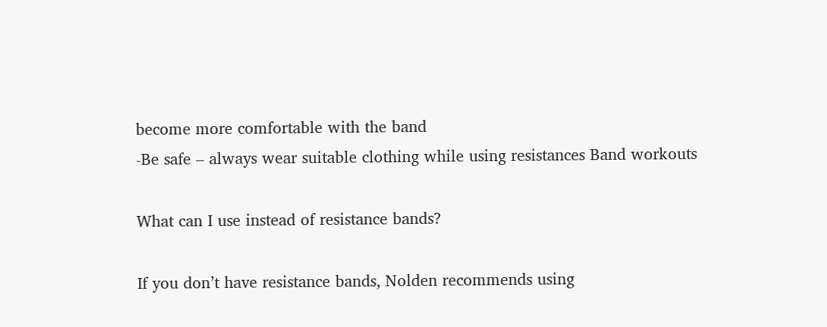become more comfortable with the band
-Be safe – always wear suitable clothing while using resistances Band workouts

What can I use instead of resistance bands?

If you don’t have resistance bands, Nolden recommends using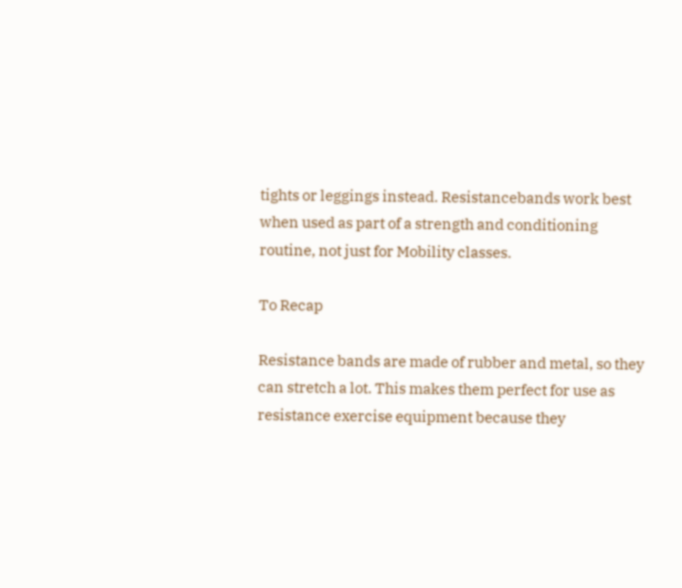tights or leggings instead. Resistancebands work best when used as part of a strength and conditioning routine, not just for Mobility classes.

To Recap

Resistance bands are made of rubber and metal, so they can stretch a lot. This makes them perfect for use as resistance exercise equipment because they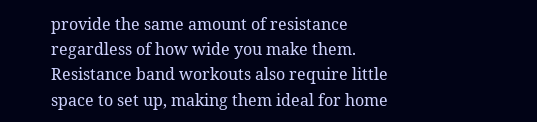provide the same amount of resistance regardless of how wide you make them. Resistance band workouts also require little space to set up, making them ideal for home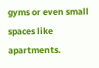gyms or even small spaces like apartments.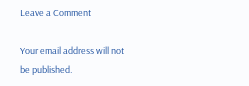Leave a Comment

Your email address will not be published.